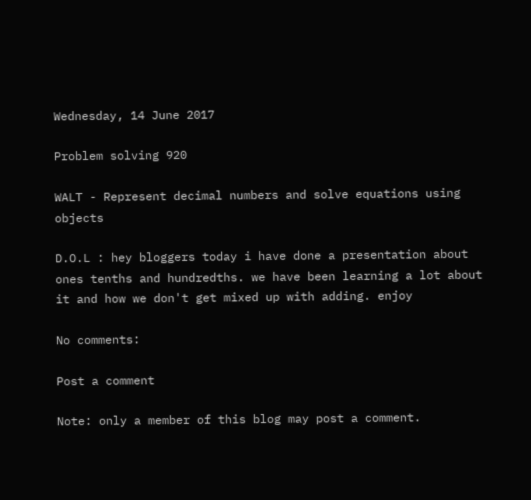Wednesday, 14 June 2017

Problem solving 920

WALT - Represent decimal numbers and solve equations using objects

D.O.L : hey bloggers today i have done a presentation about ones tenths and hundredths. we have been learning a lot about it and how we don't get mixed up with adding. enjoy

No comments:

Post a comment

Note: only a member of this blog may post a comment.